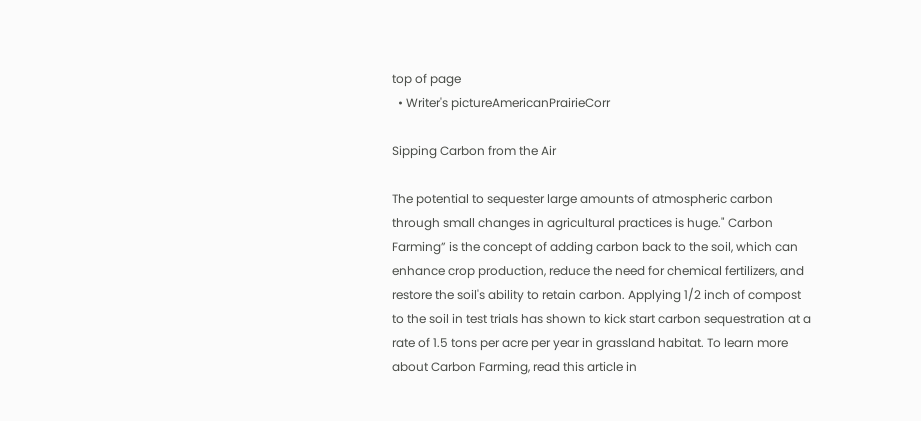top of page
  • Writer's pictureAmericanPrairieCorr

Sipping Carbon from the Air

The potential to sequester large amounts of atmospheric carbon through small changes in agricultural practices is huge." Carbon Farming” is the concept of adding carbon back to the soil, which can enhance crop production, reduce the need for chemical fertilizers, and restore the soil's ability to retain carbon. Applying 1/2 inch of compost to the soil in test trials has shown to kick start carbon sequestration at a rate of 1.5 tons per acre per year in grassland habitat. To learn more about Carbon Farming, read this article in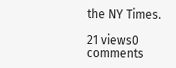the NY Times.

21 views0 comments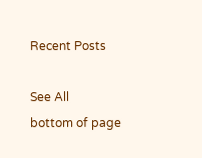Recent Posts

See All
bottom of page